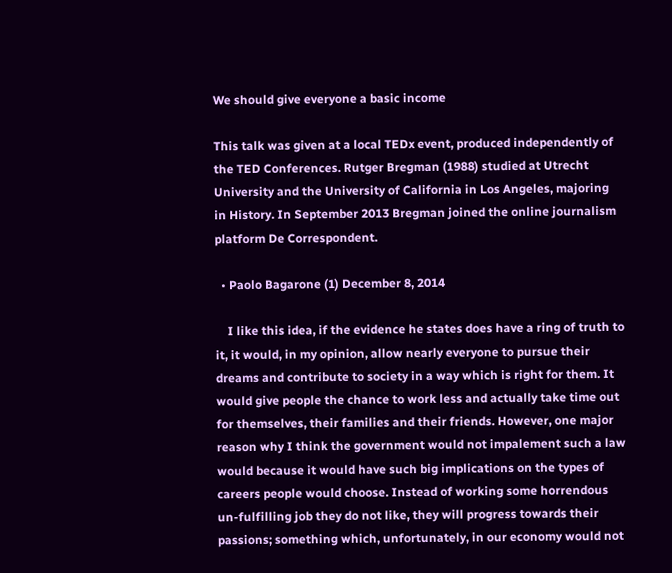We should give everyone a basic income

This talk was given at a local TEDx event, produced independently of the TED Conferences. Rutger Bregman (1988) studied at Utrecht University and the University of California in Los Angeles, majoring in History. In September 2013 Bregman joined the online journalism platform De Correspondent.

  • Paolo Bagarone (1) December 8, 2014

    I like this idea, if the evidence he states does have a ring of truth to it, it would, in my opinion, allow nearly everyone to pursue their dreams and contribute to society in a way which is right for them. It would give people the chance to work less and actually take time out for themselves, their families and their friends. However, one major reason why I think the government would not impalement such a law would because it would have such big implications on the types of careers people would choose. Instead of working some horrendous un-fulfilling job they do not like, they will progress towards their passions; something which, unfortunately, in our economy would not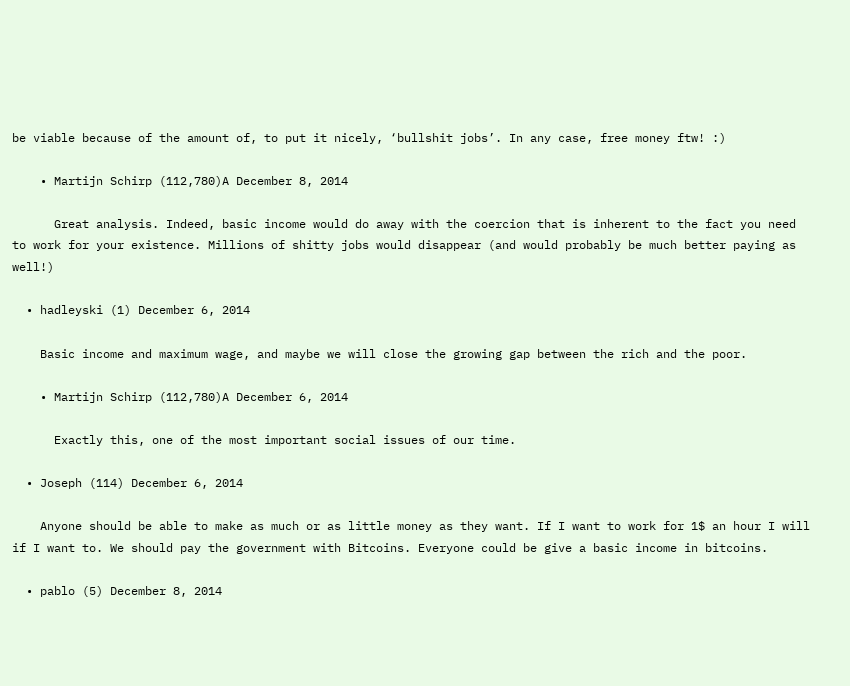be viable because of the amount of, to put it nicely, ‘bullshit jobs’. In any case, free money ftw! :)

    • Martijn Schirp (112,780)A December 8, 2014

      Great analysis. Indeed, basic income would do away with the coercion that is inherent to the fact you need to work for your existence. Millions of shitty jobs would disappear (and would probably be much better paying as well!)

  • hadleyski (1) December 6, 2014

    Basic income and maximum wage, and maybe we will close the growing gap between the rich and the poor.

    • Martijn Schirp (112,780)A December 6, 2014

      Exactly this, one of the most important social issues of our time.

  • Joseph (114) December 6, 2014

    Anyone should be able to make as much or as little money as they want. If I want to work for 1$ an hour I will if I want to. We should pay the government with Bitcoins. Everyone could be give a basic income in bitcoins.

  • pablo (5) December 8, 2014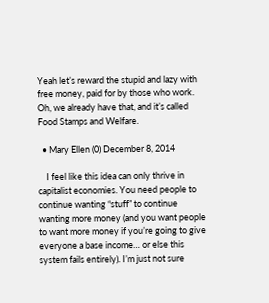Yeah let’s reward the stupid and lazy with free money, paid for by those who work. Oh, we already have that, and it’s called Food Stamps and Welfare.

  • Mary Ellen (0) December 8, 2014

    I feel like this idea can only thrive in capitalist economies. You need people to continue wanting “stuff” to continue wanting more money (and you want people to want more money if you’re going to give everyone a base income… or else this system fails entirely). I’m just not sure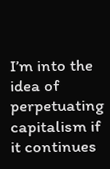I’m into the idea of perpetuating capitalism if it continues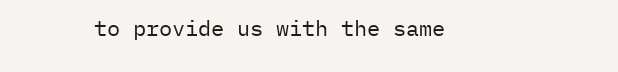to provide us with the same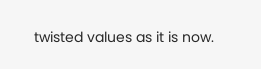twisted values as it is now.